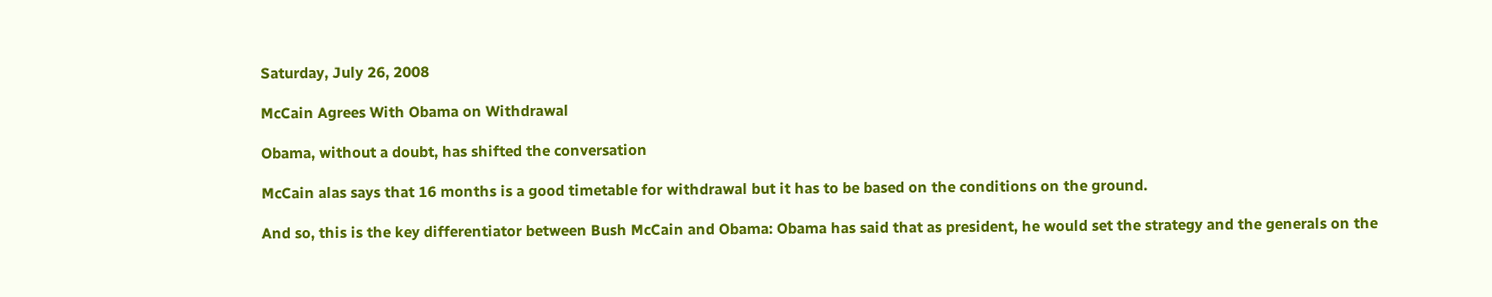Saturday, July 26, 2008

McCain Agrees With Obama on Withdrawal

Obama, without a doubt, has shifted the conversation

McCain alas says that 16 months is a good timetable for withdrawal but it has to be based on the conditions on the ground.

And so, this is the key differentiator between Bush McCain and Obama: Obama has said that as president, he would set the strategy and the generals on the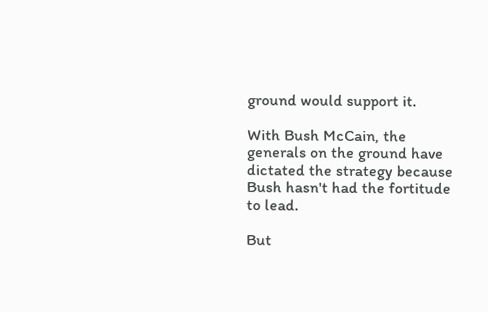ground would support it.

With Bush McCain, the generals on the ground have dictated the strategy because Bush hasn't had the fortitude to lead.

But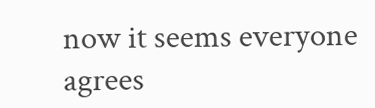now it seems everyone agrees